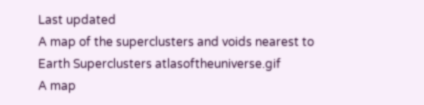Last updated
A map of the superclusters and voids nearest to Earth Superclusters atlasoftheuniverse.gif
A map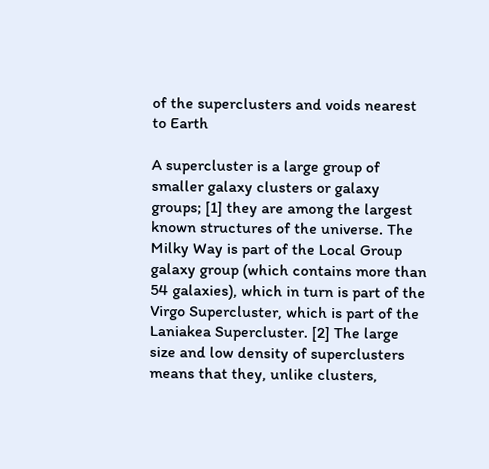of the superclusters and voids nearest to Earth

A supercluster is a large group of smaller galaxy clusters or galaxy groups; [1] they are among the largest known structures of the universe. The Milky Way is part of the Local Group galaxy group (which contains more than 54 galaxies), which in turn is part of the Virgo Supercluster, which is part of the Laniakea Supercluster. [2] The large size and low density of superclusters means that they, unlike clusters,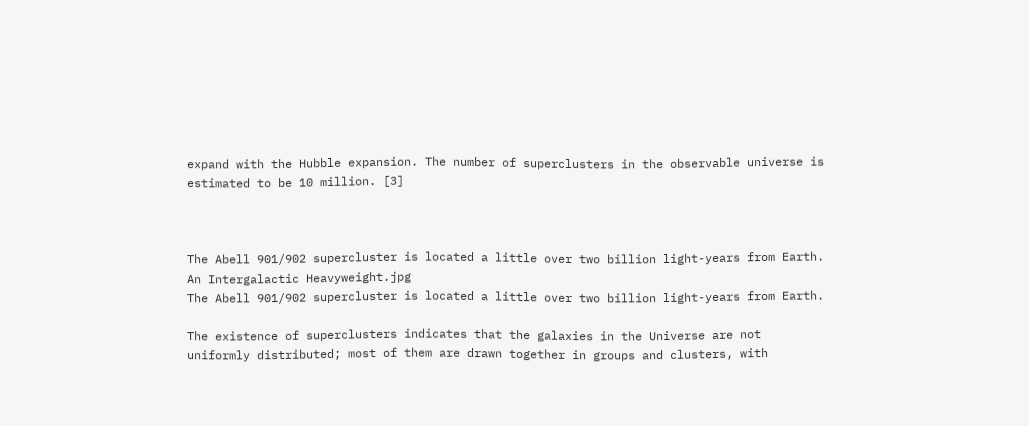expand with the Hubble expansion. The number of superclusters in the observable universe is estimated to be 10 million. [3]



The Abell 901/902 supercluster is located a little over two billion light-years from Earth. An Intergalactic Heavyweight.jpg
The Abell 901/902 supercluster is located a little over two billion light-years from Earth.

The existence of superclusters indicates that the galaxies in the Universe are not uniformly distributed; most of them are drawn together in groups and clusters, with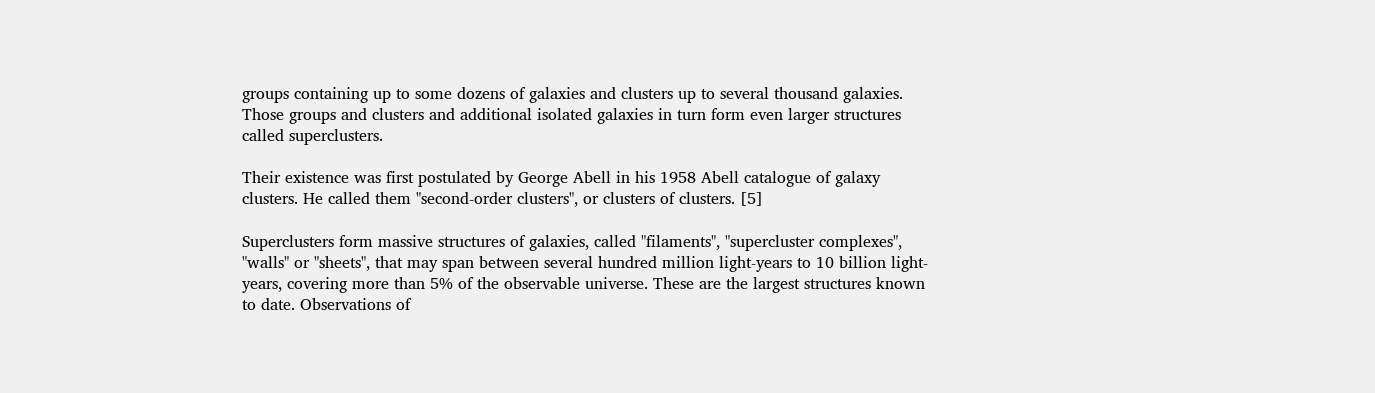groups containing up to some dozens of galaxies and clusters up to several thousand galaxies. Those groups and clusters and additional isolated galaxies in turn form even larger structures called superclusters.

Their existence was first postulated by George Abell in his 1958 Abell catalogue of galaxy clusters. He called them "second-order clusters", or clusters of clusters. [5]

Superclusters form massive structures of galaxies, called "filaments", "supercluster complexes", "walls" or "sheets", that may span between several hundred million light-years to 10 billion light-years, covering more than 5% of the observable universe. These are the largest structures known to date. Observations of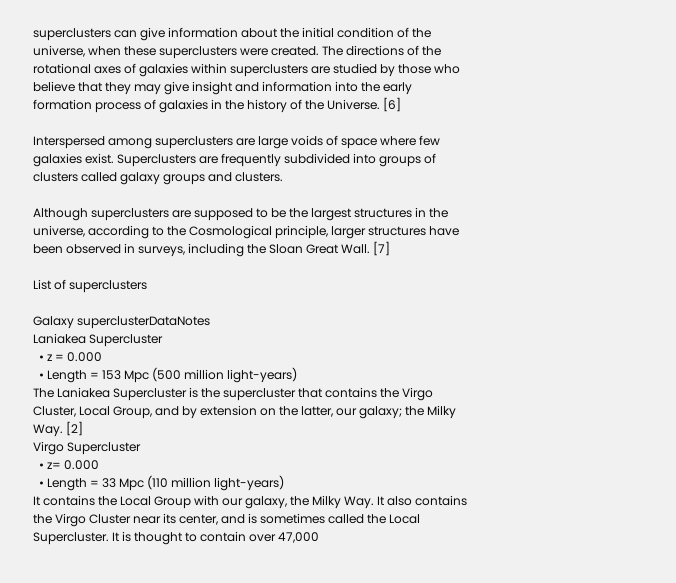superclusters can give information about the initial condition of the universe, when these superclusters were created. The directions of the rotational axes of galaxies within superclusters are studied by those who believe that they may give insight and information into the early formation process of galaxies in the history of the Universe. [6]

Interspersed among superclusters are large voids of space where few galaxies exist. Superclusters are frequently subdivided into groups of clusters called galaxy groups and clusters.

Although superclusters are supposed to be the largest structures in the universe, according to the Cosmological principle, larger structures have been observed in surveys, including the Sloan Great Wall. [7]

List of superclusters

Galaxy superclusterDataNotes
Laniakea Supercluster
  • z = 0.000
  • Length = 153 Mpc (500 million light-years)
The Laniakea Supercluster is the supercluster that contains the Virgo Cluster, Local Group, and by extension on the latter, our galaxy; the Milky Way. [2]
Virgo Supercluster
  • z= 0.000
  • Length = 33 Mpc (110 million light-years)
It contains the Local Group with our galaxy, the Milky Way. It also contains the Virgo Cluster near its center, and is sometimes called the Local Supercluster. It is thought to contain over 47,000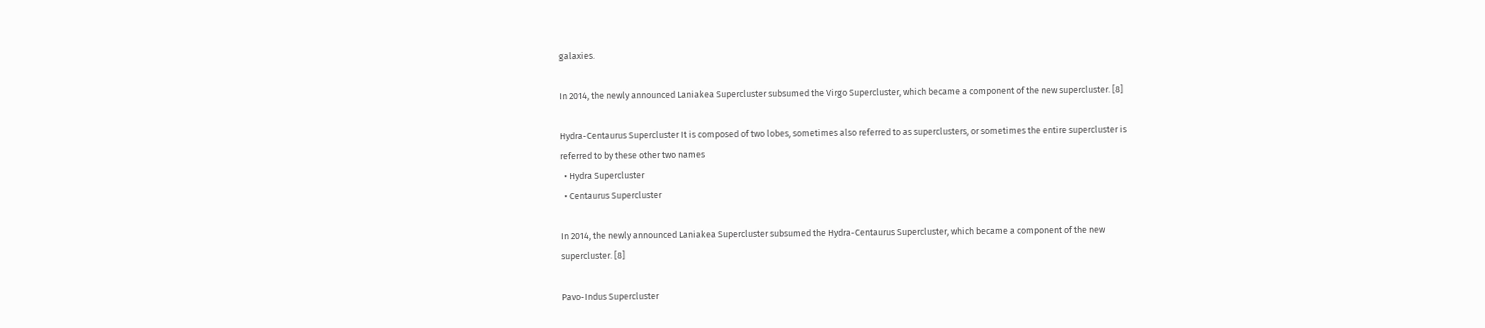galaxies.

In 2014, the newly announced Laniakea Supercluster subsumed the Virgo Supercluster, which became a component of the new supercluster. [8]

Hydra-Centaurus Supercluster It is composed of two lobes, sometimes also referred to as superclusters, or sometimes the entire supercluster is referred to by these other two names
  • Hydra Supercluster
  • Centaurus Supercluster

In 2014, the newly announced Laniakea Supercluster subsumed the Hydra-Centaurus Supercluster, which became a component of the new supercluster. [8]

Pavo-Indus Supercluster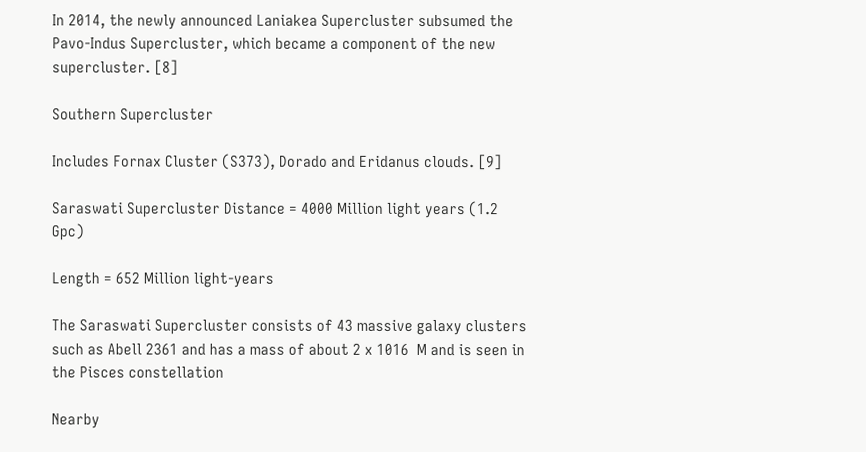In 2014, the newly announced Laniakea Supercluster subsumed the Pavo-Indus Supercluster, which became a component of the new supercluster. [8]

Southern Supercluster

Includes Fornax Cluster (S373), Dorado and Eridanus clouds. [9]

Saraswati Supercluster Distance = 4000 Million light years (1.2 Gpc)

Length = 652 Million light-years

The Saraswati Supercluster consists of 43 massive galaxy clusters such as Abell 2361 and has a mass of about 2 x 1016  M and is seen in the Pisces constellation

Nearby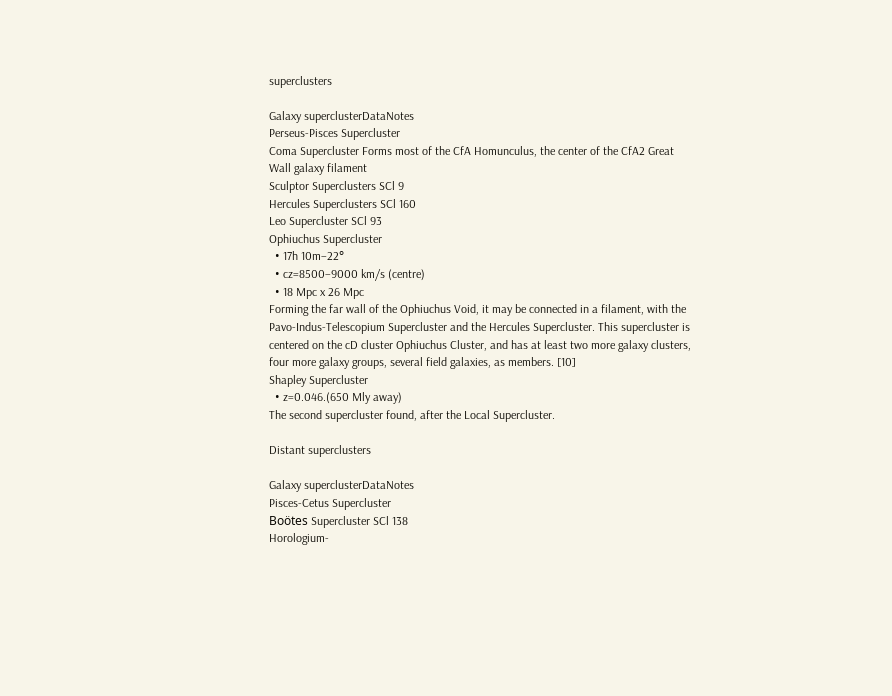superclusters

Galaxy superclusterDataNotes
Perseus-Pisces Supercluster
Coma Supercluster Forms most of the CfA Homunculus, the center of the CfA2 Great Wall galaxy filament
Sculptor Superclusters SCl 9
Hercules Superclusters SCl 160
Leo Supercluster SCl 93
Ophiuchus Supercluster
  • 17h 10m−22°
  • cz=8500–9000 km/s (centre)
  • 18 Mpc x 26 Mpc
Forming the far wall of the Ophiuchus Void, it may be connected in a filament, with the Pavo-Indus-Telescopium Supercluster and the Hercules Supercluster. This supercluster is centered on the cD cluster Ophiuchus Cluster, and has at least two more galaxy clusters, four more galaxy groups, several field galaxies, as members. [10]
Shapley Supercluster
  • z=0.046.(650 Mly away)
The second supercluster found, after the Local Supercluster.

Distant superclusters

Galaxy superclusterDataNotes
Pisces-Cetus Supercluster
Boötes Supercluster SCl 138
Horologium-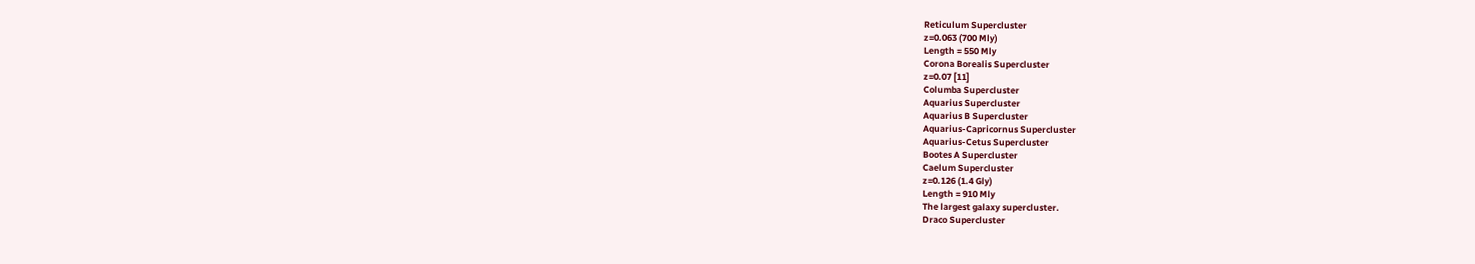Reticulum Supercluster
z=0.063 (700 Mly)
Length = 550 Mly
Corona Borealis Supercluster
z=0.07 [11]
Columba Supercluster
Aquarius Supercluster
Aquarius B Supercluster
Aquarius-Capricornus Supercluster
Aquarius-Cetus Supercluster
Bootes A Supercluster
Caelum Supercluster
z=0.126 (1.4 Gly)
Length = 910 Mly
The largest galaxy supercluster.
Draco Supercluster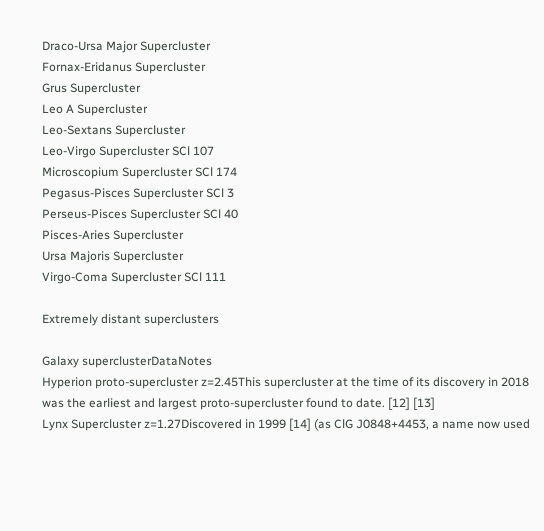Draco-Ursa Major Supercluster
Fornax-Eridanus Supercluster
Grus Supercluster
Leo A Supercluster
Leo-Sextans Supercluster
Leo-Virgo Supercluster SCl 107
Microscopium Supercluster SCl 174
Pegasus-Pisces Supercluster SCl 3
Perseus-Pisces Supercluster SCl 40
Pisces-Aries Supercluster
Ursa Majoris Supercluster
Virgo-Coma Supercluster SCl 111

Extremely distant superclusters

Galaxy superclusterDataNotes
Hyperion proto-supercluster z=2.45This supercluster at the time of its discovery in 2018 was the earliest and largest proto-supercluster found to date. [12] [13]
Lynx Supercluster z=1.27Discovered in 1999 [14] (as ClG J0848+4453, a name now used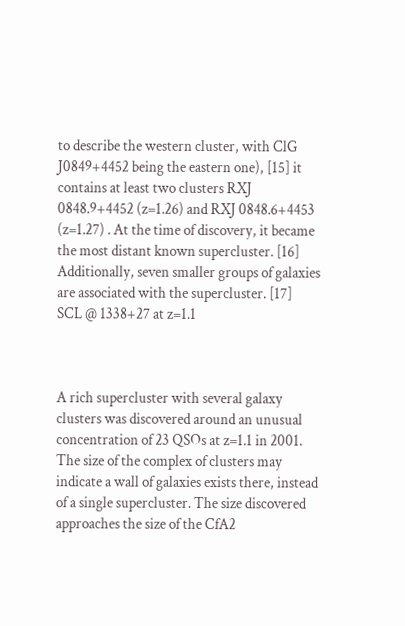to describe the western cluster, with ClG J0849+4452 being the eastern one), [15] it contains at least two clusters RXJ 0848.9+4452 (z=1.26) and RXJ 0848.6+4453 (z=1.27) . At the time of discovery, it became the most distant known supercluster. [16] Additionally, seven smaller groups of galaxies are associated with the supercluster. [17]
SCL @ 1338+27 at z=1.1



A rich supercluster with several galaxy clusters was discovered around an unusual concentration of 23 QSOs at z=1.1 in 2001. The size of the complex of clusters may indicate a wall of galaxies exists there, instead of a single supercluster. The size discovered approaches the size of the CfA2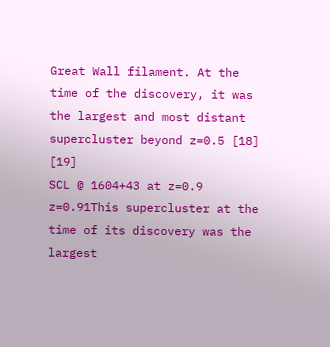Great Wall filament. At the time of the discovery, it was the largest and most distant supercluster beyond z=0.5 [18] [19]
SCL @ 1604+43 at z=0.9 z=0.91This supercluster at the time of its discovery was the largest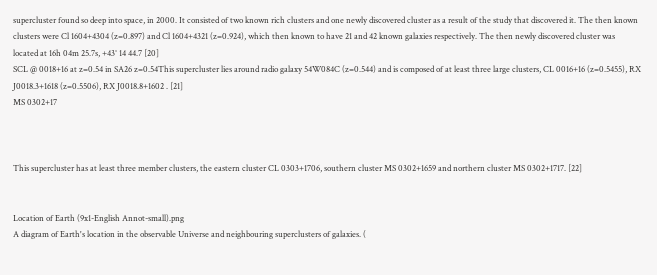supercluster found so deep into space, in 2000. It consisted of two known rich clusters and one newly discovered cluster as a result of the study that discovered it. The then known clusters were Cl 1604+4304 (z=0.897) and Cl 1604+4321 (z=0.924), which then known to have 21 and 42 known galaxies respectively. The then newly discovered cluster was located at 16h 04m 25.7s, +43° 14 44.7 [20]
SCL @ 0018+16 at z=0.54 in SA26 z=0.54This supercluster lies around radio galaxy 54W084C (z=0.544) and is composed of at least three large clusters, CL 0016+16 (z=0.5455), RX J0018.3+1618 (z=0.5506), RX J0018.8+1602 . [21]
MS 0302+17



This supercluster has at least three member clusters, the eastern cluster CL 0303+1706, southern cluster MS 0302+1659 and northern cluster MS 0302+1717. [22]


Location of Earth (9x1-English Annot-small).png
A diagram of Earth's location in the observable Universe and neighbouring superclusters of galaxies. (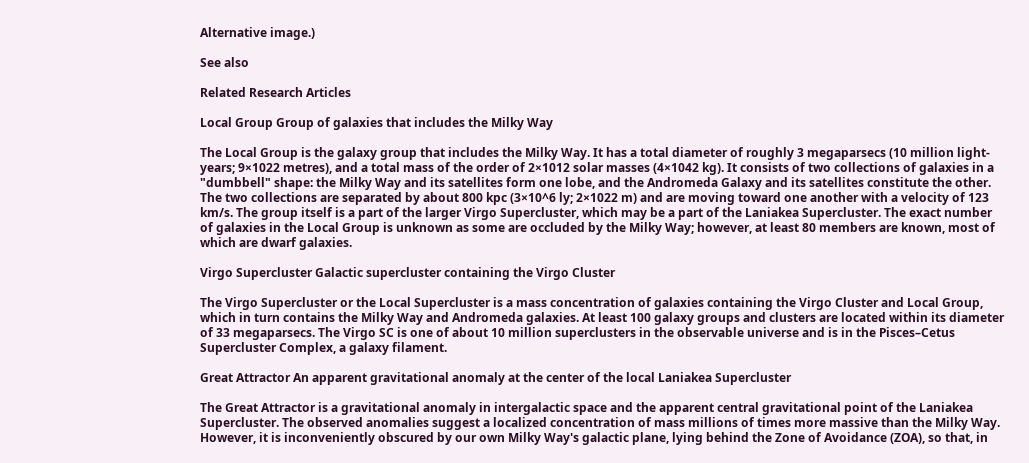Alternative image.)

See also

Related Research Articles

Local Group Group of galaxies that includes the Milky Way

The Local Group is the galaxy group that includes the Milky Way. It has a total diameter of roughly 3 megaparsecs (10 million light-years; 9×1022 metres), and a total mass of the order of 2×1012 solar masses (4×1042 kg). It consists of two collections of galaxies in a "dumbbell" shape: the Milky Way and its satellites form one lobe, and the Andromeda Galaxy and its satellites constitute the other. The two collections are separated by about 800 kpc (3×10^6 ly; 2×1022 m) and are moving toward one another with a velocity of 123 km/s. The group itself is a part of the larger Virgo Supercluster, which may be a part of the Laniakea Supercluster. The exact number of galaxies in the Local Group is unknown as some are occluded by the Milky Way; however, at least 80 members are known, most of which are dwarf galaxies.

Virgo Supercluster Galactic supercluster containing the Virgo Cluster

The Virgo Supercluster or the Local Supercluster is a mass concentration of galaxies containing the Virgo Cluster and Local Group, which in turn contains the Milky Way and Andromeda galaxies. At least 100 galaxy groups and clusters are located within its diameter of 33 megaparsecs. The Virgo SC is one of about 10 million superclusters in the observable universe and is in the Pisces–Cetus Supercluster Complex, a galaxy filament.

Great Attractor An apparent gravitational anomaly at the center of the local Laniakea Supercluster

The Great Attractor is a gravitational anomaly in intergalactic space and the apparent central gravitational point of the Laniakea Supercluster. The observed anomalies suggest a localized concentration of mass millions of times more massive than the Milky Way. However, it is inconveniently obscured by our own Milky Way's galactic plane, lying behind the Zone of Avoidance (ZOA), so that, in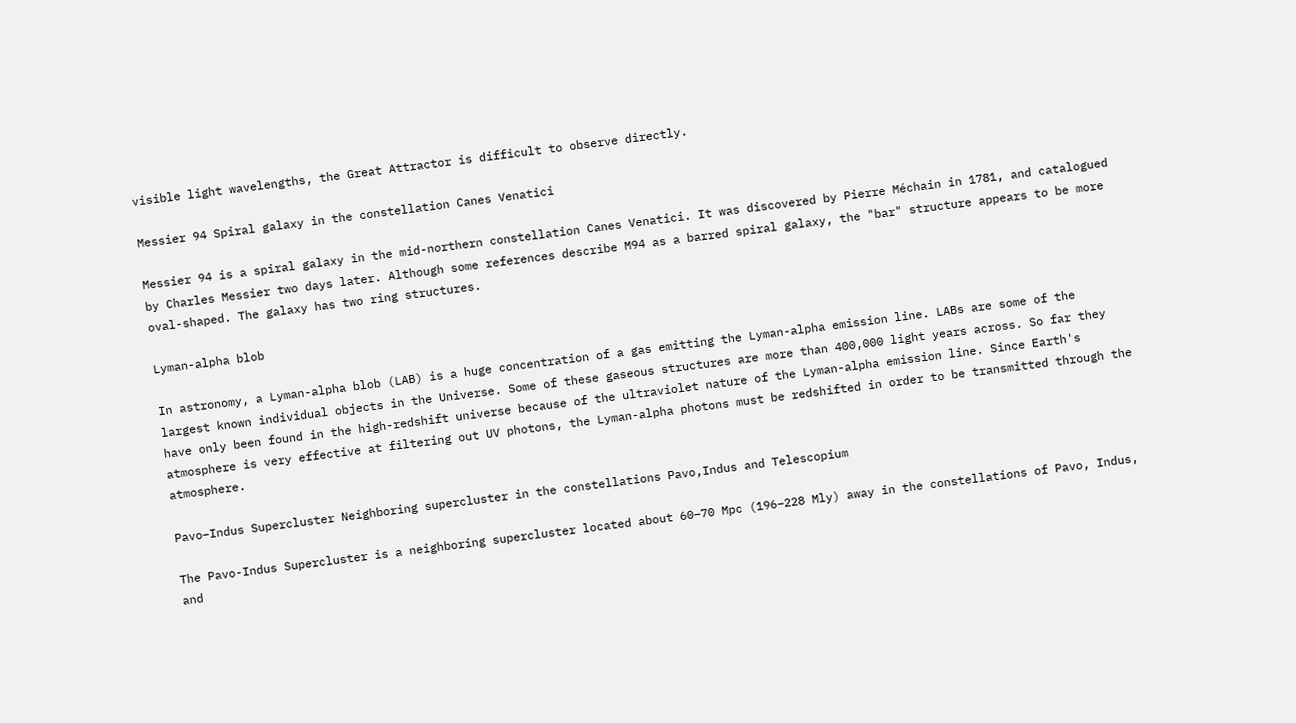visible light wavelengths, the Great Attractor is difficult to observe directly.

Messier 94 Spiral galaxy in the constellation Canes Venatici

Messier 94 is a spiral galaxy in the mid-northern constellation Canes Venatici. It was discovered by Pierre Méchain in 1781, and catalogued by Charles Messier two days later. Although some references describe M94 as a barred spiral galaxy, the "bar" structure appears to be more oval-shaped. The galaxy has two ring structures.

Lyman-alpha blob

In astronomy, a Lyman-alpha blob (LAB) is a huge concentration of a gas emitting the Lyman-alpha emission line. LABs are some of the largest known individual objects in the Universe. Some of these gaseous structures are more than 400,000 light years across. So far they have only been found in the high-redshift universe because of the ultraviolet nature of the Lyman-alpha emission line. Since Earth's atmosphere is very effective at filtering out UV photons, the Lyman-alpha photons must be redshifted in order to be transmitted through the atmosphere.

Pavo–Indus Supercluster Neighboring supercluster in the constellations Pavo,Indus and Telescopium

The Pavo-Indus Supercluster is a neighboring supercluster located about 60–70 Mpc (196–228 Mly) away in the constellations of Pavo, Indus, and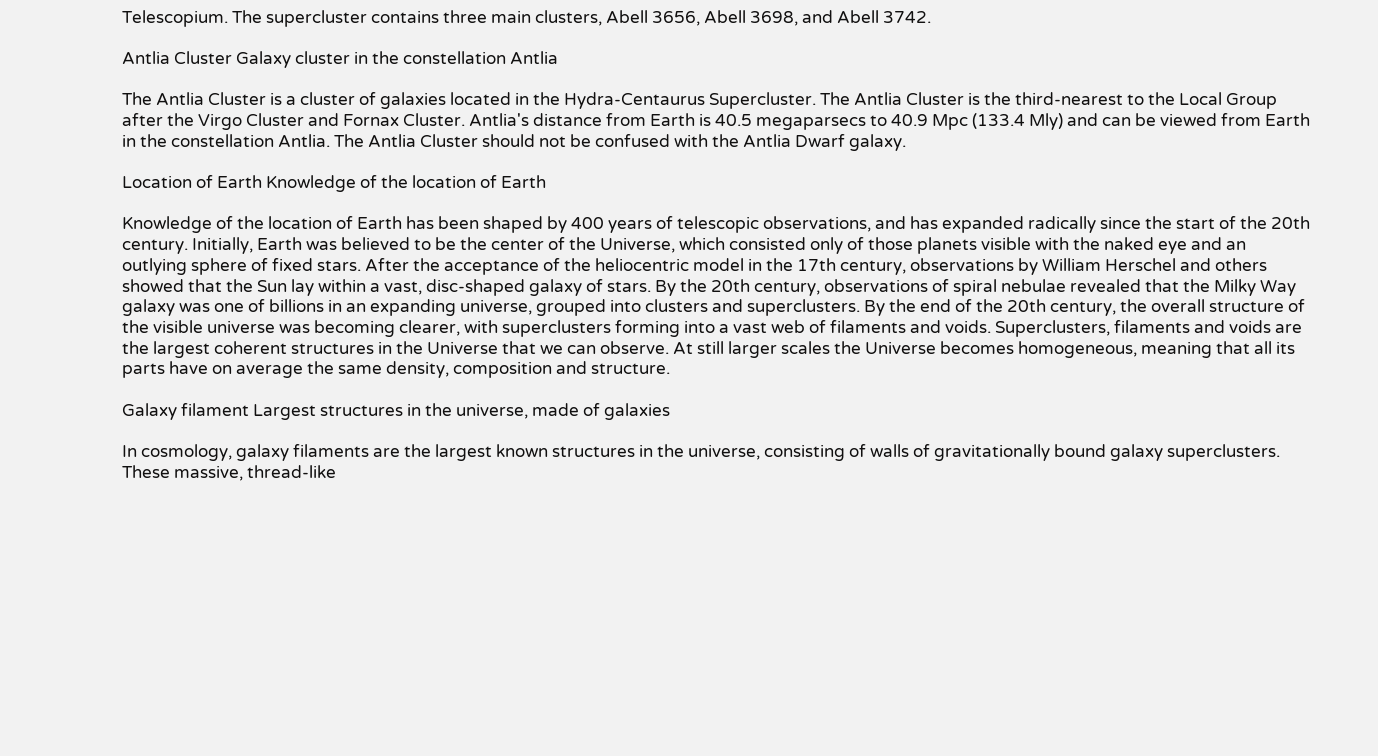Telescopium. The supercluster contains three main clusters, Abell 3656, Abell 3698, and Abell 3742.

Antlia Cluster Galaxy cluster in the constellation Antlia

The Antlia Cluster is a cluster of galaxies located in the Hydra-Centaurus Supercluster. The Antlia Cluster is the third-nearest to the Local Group after the Virgo Cluster and Fornax Cluster. Antlia's distance from Earth is 40.5 megaparsecs to 40.9 Mpc (133.4 Mly) and can be viewed from Earth in the constellation Antlia. The Antlia Cluster should not be confused with the Antlia Dwarf galaxy.

Location of Earth Knowledge of the location of Earth

Knowledge of the location of Earth has been shaped by 400 years of telescopic observations, and has expanded radically since the start of the 20th century. Initially, Earth was believed to be the center of the Universe, which consisted only of those planets visible with the naked eye and an outlying sphere of fixed stars. After the acceptance of the heliocentric model in the 17th century, observations by William Herschel and others showed that the Sun lay within a vast, disc-shaped galaxy of stars. By the 20th century, observations of spiral nebulae revealed that the Milky Way galaxy was one of billions in an expanding universe, grouped into clusters and superclusters. By the end of the 20th century, the overall structure of the visible universe was becoming clearer, with superclusters forming into a vast web of filaments and voids. Superclusters, filaments and voids are the largest coherent structures in the Universe that we can observe. At still larger scales the Universe becomes homogeneous, meaning that all its parts have on average the same density, composition and structure.

Galaxy filament Largest structures in the universe, made of galaxies

In cosmology, galaxy filaments are the largest known structures in the universe, consisting of walls of gravitationally bound galaxy superclusters. These massive, thread-like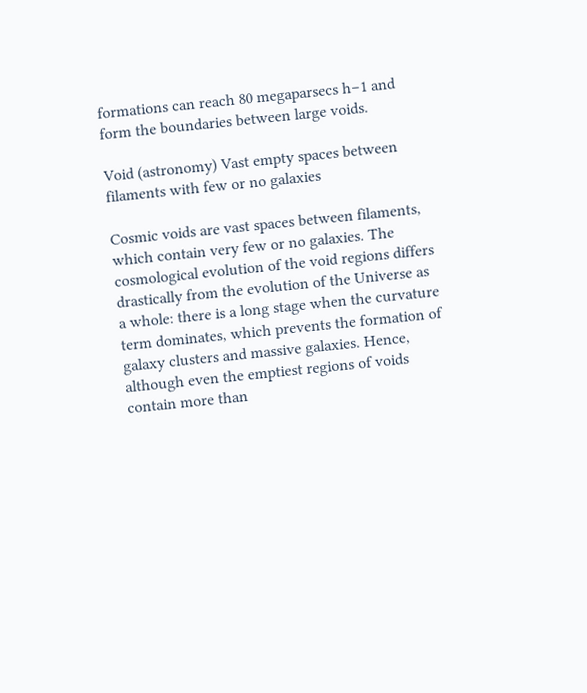formations can reach 80 megaparsecs h−1 and form the boundaries between large voids.

Void (astronomy) Vast empty spaces between filaments with few or no galaxies

Cosmic voids are vast spaces between filaments, which contain very few or no galaxies. The cosmological evolution of the void regions differs drastically from the evolution of the Universe as a whole: there is a long stage when the curvature term dominates, which prevents the formation of galaxy clusters and massive galaxies. Hence, although even the emptiest regions of voids contain more than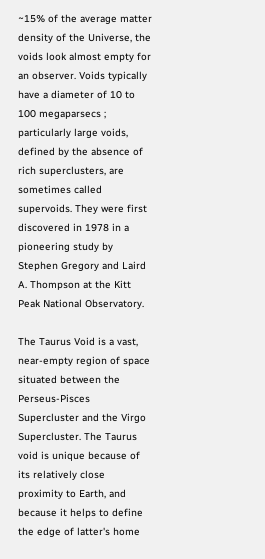~15% of the average matter density of the Universe, the voids look almost empty for an observer. Voids typically have a diameter of 10 to 100 megaparsecs ; particularly large voids, defined by the absence of rich superclusters, are sometimes called supervoids. They were first discovered in 1978 in a pioneering study by Stephen Gregory and Laird A. Thompson at the Kitt Peak National Observatory.

The Taurus Void is a vast, near-empty region of space situated between the Perseus-Pisces Supercluster and the Virgo Supercluster. The Taurus void is unique because of its relatively close proximity to Earth, and because it helps to define the edge of latter's home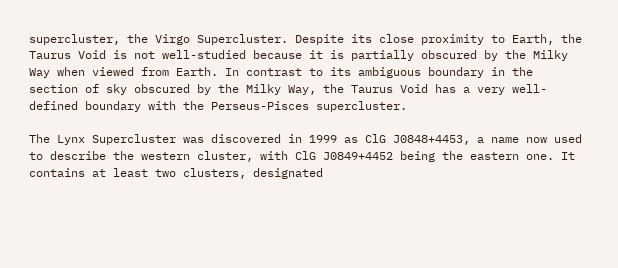supercluster, the Virgo Supercluster. Despite its close proximity to Earth, the Taurus Void is not well-studied because it is partially obscured by the Milky Way when viewed from Earth. In contrast to its ambiguous boundary in the section of sky obscured by the Milky Way, the Taurus Void has a very well-defined boundary with the Perseus-Pisces supercluster.

The Lynx Supercluster was discovered in 1999 as ClG J0848+4453, a name now used to describe the western cluster, with ClG J0849+4452 being the eastern one. It contains at least two clusters, designated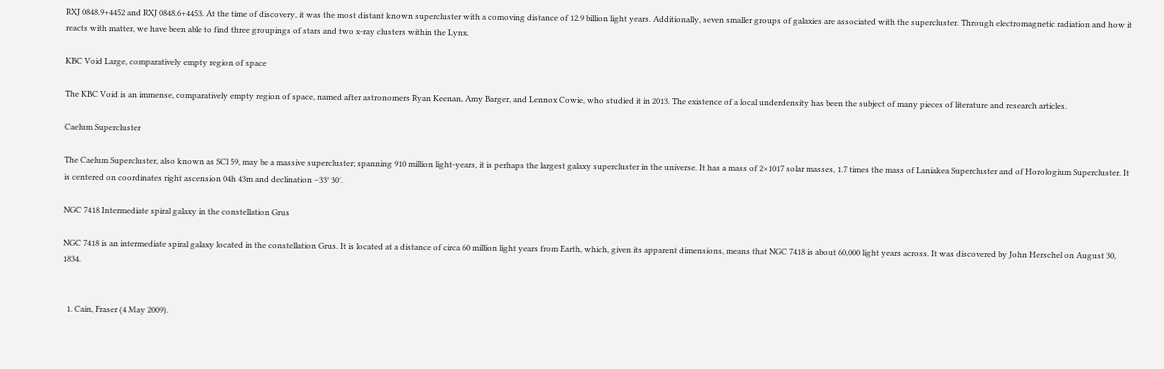RXJ 0848.9+4452 and RXJ 0848.6+4453. At the time of discovery, it was the most distant known supercluster with a comoving distance of 12.9 billion light years. Additionally, seven smaller groups of galaxies are associated with the supercluster. Through electromagnetic radiation and how it reacts with matter, we have been able to find three groupings of stars and two x-ray clusters within the Lynx.

KBC Void Large, comparatively empty region of space

The KBC Void is an immense, comparatively empty region of space, named after astronomers Ryan Keenan, Amy Barger, and Lennox Cowie, who studied it in 2013. The existence of a local underdensity has been the subject of many pieces of literature and research articles.

Caelum Supercluster

The Caelum Supercluster, also known as SCl 59, may be a massive supercluster; spanning 910 million light-years, it is perhaps the largest galaxy supercluster in the universe. It has a mass of 2×1017 solar masses, 1.7 times the mass of Laniakea Supercluster and of Horologium Supercluster. It is centered on coordinates right ascension 04h 43m and declination −33° 30′.

NGC 7418 Intermediate spiral galaxy in the constellation Grus

NGC 7418 is an intermediate spiral galaxy located in the constellation Grus. It is located at a distance of circa 60 million light years from Earth, which, given its apparent dimensions, means that NGC 7418 is about 60,000 light years across. It was discovered by John Herschel on August 30, 1834.


  1. Cain, Fraser (4 May 2009).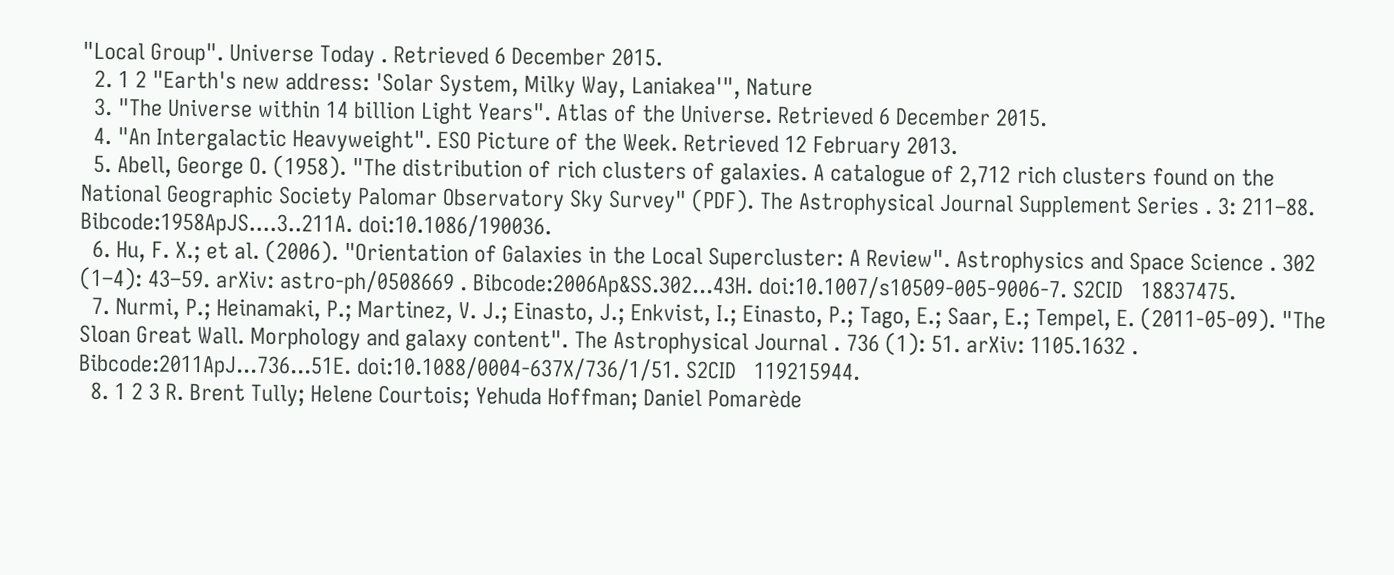"Local Group". Universe Today . Retrieved 6 December 2015.
  2. 1 2 "Earth's new address: 'Solar System, Milky Way, Laniakea'", Nature
  3. "The Universe within 14 billion Light Years". Atlas of the Universe. Retrieved 6 December 2015.
  4. "An Intergalactic Heavyweight". ESO Picture of the Week. Retrieved 12 February 2013.
  5. Abell, George O. (1958). "The distribution of rich clusters of galaxies. A catalogue of 2,712 rich clusters found on the National Geographic Society Palomar Observatory Sky Survey" (PDF). The Astrophysical Journal Supplement Series . 3: 211–88. Bibcode:1958ApJS....3..211A. doi:10.1086/190036.
  6. Hu, F. X.; et al. (2006). "Orientation of Galaxies in the Local Supercluster: A Review". Astrophysics and Space Science . 302 (1–4): 43–59. arXiv: astro-ph/0508669 . Bibcode:2006Ap&SS.302...43H. doi:10.1007/s10509-005-9006-7. S2CID   18837475.
  7. Nurmi, P.; Heinamaki, P.; Martinez, V. J.; Einasto, J.; Enkvist, I.; Einasto, P.; Tago, E.; Saar, E.; Tempel, E. (2011-05-09). "The Sloan Great Wall. Morphology and galaxy content". The Astrophysical Journal . 736 (1): 51. arXiv: 1105.1632 . Bibcode:2011ApJ...736...51E. doi:10.1088/0004-637X/736/1/51. S2CID   119215944.
  8. 1 2 3 R. Brent Tully; Helene Courtois; Yehuda Hoffman; Daniel Pomarède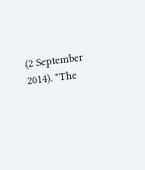(2 September 2014). "The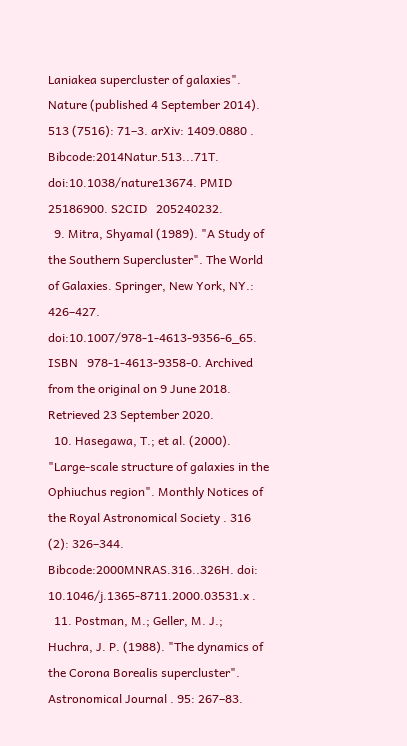Laniakea supercluster of galaxies". Nature (published 4 September 2014). 513 (7516): 71–3. arXiv: 1409.0880 . Bibcode:2014Natur.513...71T. doi:10.1038/nature13674. PMID   25186900. S2CID   205240232.
  9. Mitra, Shyamal (1989). "A Study of the Southern Supercluster". The World of Galaxies. Springer, New York, NY.: 426–427. doi:10.1007/978-1-4613-9356-6_65. ISBN   978-1-4613-9358-0. Archived from the original on 9 June 2018. Retrieved 23 September 2020.
  10. Hasegawa, T.; et al. (2000). "Large-scale structure of galaxies in the Ophiuchus region". Monthly Notices of the Royal Astronomical Society . 316 (2): 326–344. Bibcode:2000MNRAS.316..326H. doi: 10.1046/j.1365-8711.2000.03531.x .
  11. Postman, M.; Geller, M. J.; Huchra, J. P. (1988). "The dynamics of the Corona Borealis supercluster". Astronomical Journal . 95: 267–83.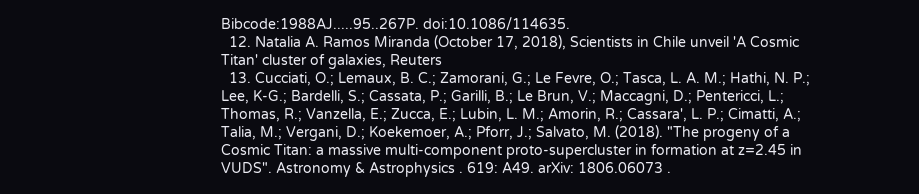Bibcode:1988AJ.....95..267P. doi:10.1086/114635.
  12. Natalia A. Ramos Miranda (October 17, 2018), Scientists in Chile unveil 'A Cosmic Titan' cluster of galaxies, Reuters
  13. Cucciati, O.; Lemaux, B. C.; Zamorani, G.; Le Fevre, O.; Tasca, L. A. M.; Hathi, N. P.; Lee, K-G.; Bardelli, S.; Cassata, P.; Garilli, B.; Le Brun, V.; Maccagni, D.; Pentericci, L.; Thomas, R.; Vanzella, E.; Zucca, E.; Lubin, L. M.; Amorin, R.; Cassara', L. P.; Cimatti, A.; Talia, M.; Vergani, D.; Koekemoer, A.; Pforr, J.; Salvato, M. (2018). "The progeny of a Cosmic Titan: a massive multi-component proto-supercluster in formation at z=2.45 in VUDS". Astronomy & Astrophysics . 619: A49. arXiv: 1806.06073 .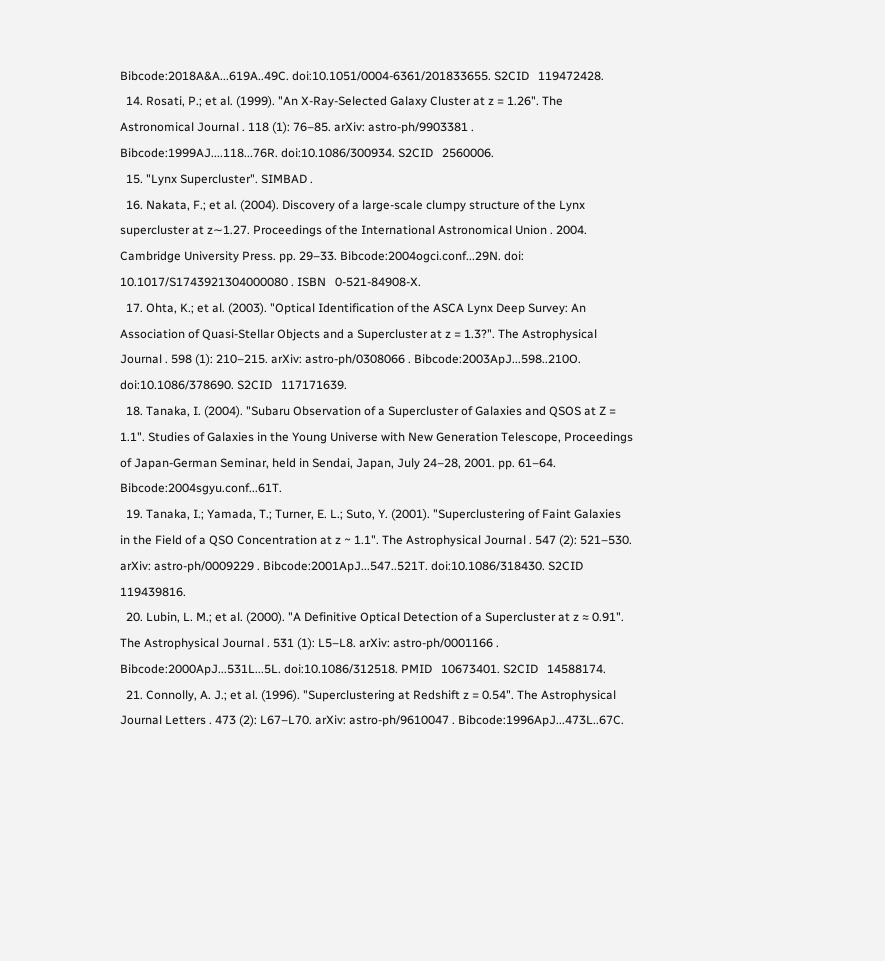Bibcode:2018A&A...619A..49C. doi:10.1051/0004-6361/201833655. S2CID   119472428.
  14. Rosati, P.; et al. (1999). "An X-Ray-Selected Galaxy Cluster at z = 1.26". The Astronomical Journal . 118 (1): 76–85. arXiv: astro-ph/9903381 . Bibcode:1999AJ....118...76R. doi:10.1086/300934. S2CID   2560006.
  15. "Lynx Supercluster". SIMBAD .
  16. Nakata, F.; et al. (2004). Discovery of a large-scale clumpy structure of the Lynx supercluster at z∼1.27. Proceedings of the International Astronomical Union . 2004. Cambridge University Press. pp. 29–33. Bibcode:2004ogci.conf...29N. doi: 10.1017/S1743921304000080 . ISBN   0-521-84908-X.
  17. Ohta, K.; et al. (2003). "Optical Identification of the ASCA Lynx Deep Survey: An Association of Quasi-Stellar Objects and a Supercluster at z = 1.3?". The Astrophysical Journal . 598 (1): 210–215. arXiv: astro-ph/0308066 . Bibcode:2003ApJ...598..210O. doi:10.1086/378690. S2CID   117171639.
  18. Tanaka, I. (2004). "Subaru Observation of a Supercluster of Galaxies and QSOS at Z = 1.1". Studies of Galaxies in the Young Universe with New Generation Telescope, Proceedings of Japan-German Seminar, held in Sendai, Japan, July 24–28, 2001. pp. 61–64. Bibcode:2004sgyu.conf...61T.
  19. Tanaka, I.; Yamada, T.; Turner, E. L.; Suto, Y. (2001). "Superclustering of Faint Galaxies in the Field of a QSO Concentration at z ~ 1.1". The Astrophysical Journal . 547 (2): 521–530. arXiv: astro-ph/0009229 . Bibcode:2001ApJ...547..521T. doi:10.1086/318430. S2CID   119439816.
  20. Lubin, L. M.; et al. (2000). "A Definitive Optical Detection of a Supercluster at z ≈ 0.91". The Astrophysical Journal . 531 (1): L5–L8. arXiv: astro-ph/0001166 . Bibcode:2000ApJ...531L...5L. doi:10.1086/312518. PMID   10673401. S2CID   14588174.
  21. Connolly, A. J.; et al. (1996). "Superclustering at Redshift z = 0.54". The Astrophysical Journal Letters . 473 (2): L67–L70. arXiv: astro-ph/9610047 . Bibcode:1996ApJ...473L..67C.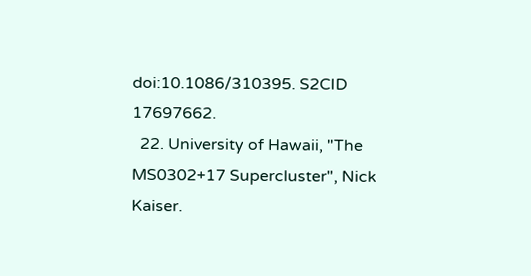doi:10.1086/310395. S2CID   17697662.
  22. University of Hawaii, "The MS0302+17 Supercluster", Nick Kaiser.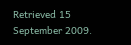Retrieved 15 September 2009.